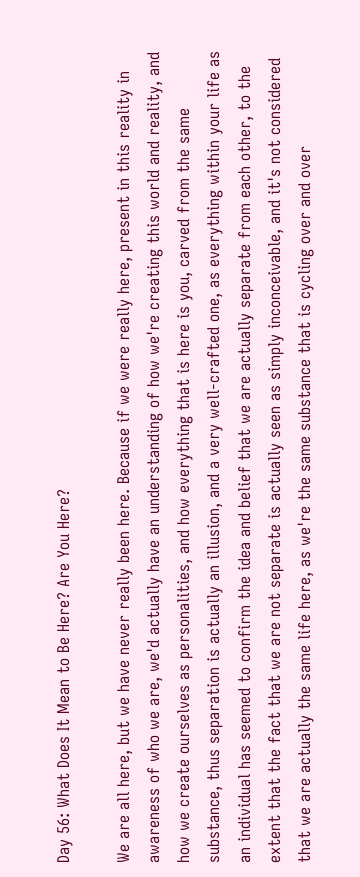Day 56: What Does It Mean to Be Here? Are You Here?

We are all here, but we have never really been here. Because if we were really here, present in this reality in awareness of who we are, we'd actually have an understanding of how we're creating this world and reality, and how we create ourselves as personalities, and how everything that is here is you, carved from the same substance, thus separation is actually an illusion, and a very well-crafted one, as everything within your life as an individual has seemed to confirm the idea and belief that we are actually separate from each other, to the extent that the fact that we are not separate is actually seen as simply inconceivable, and it's not considered that we are actually the same life here, as we're the same substance that is cycling over and over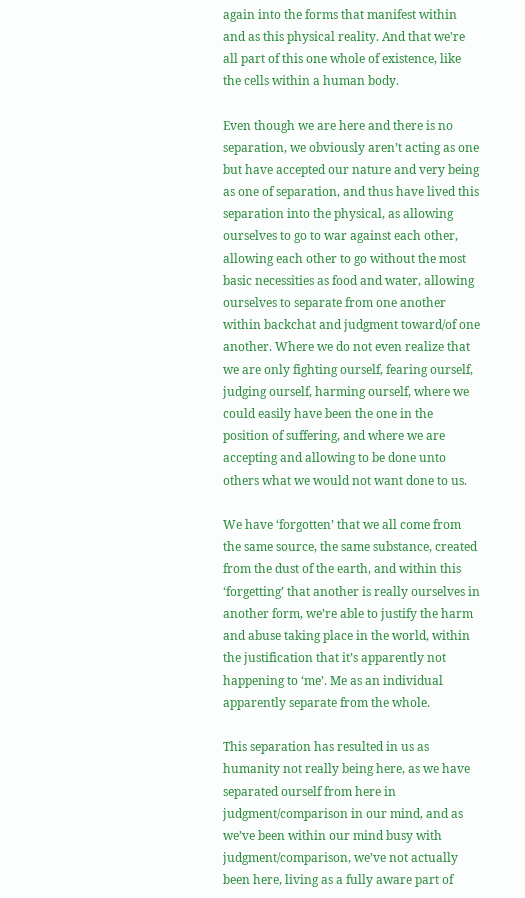again into the forms that manifest within and as this physical reality. And that we're all part of this one whole of existence, like the cells within a human body.

Even though we are here and there is no separation, we obviously aren’t acting as one but have accepted our nature and very being as one of separation, and thus have lived this separation into the physical, as allowing ourselves to go to war against each other, allowing each other to go without the most basic necessities as food and water, allowing ourselves to separate from one another within backchat and judgment toward/of one another. Where we do not even realize that we are only fighting ourself, fearing ourself, judging ourself, harming ourself, where we could easily have been the one in the position of suffering, and where we are accepting and allowing to be done unto others what we would not want done to us.

We have ‘forgotten’ that we all come from the same source, the same substance, created from the dust of the earth, and within this ‘forgetting’ that another is really ourselves in another form, we’re able to justify the harm and abuse taking place in the world, within the justification that it’s apparently not happening to ‘me’. Me as an individual apparently separate from the whole.

This separation has resulted in us as humanity not really being here, as we have separated ourself from here in judgment/comparison in our mind, and as we’ve been within our mind busy with judgment/comparison, we’ve not actually been here, living as a fully aware part of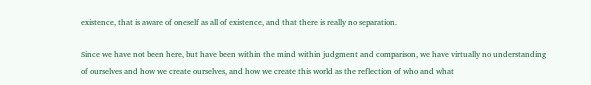existence, that is aware of oneself as all of existence, and that there is really no separation.

Since we have not been here, but have been within the mind within judgment and comparison, we have virtually no understanding of ourselves and how we create ourselves, and how we create this world as the reflection of who and what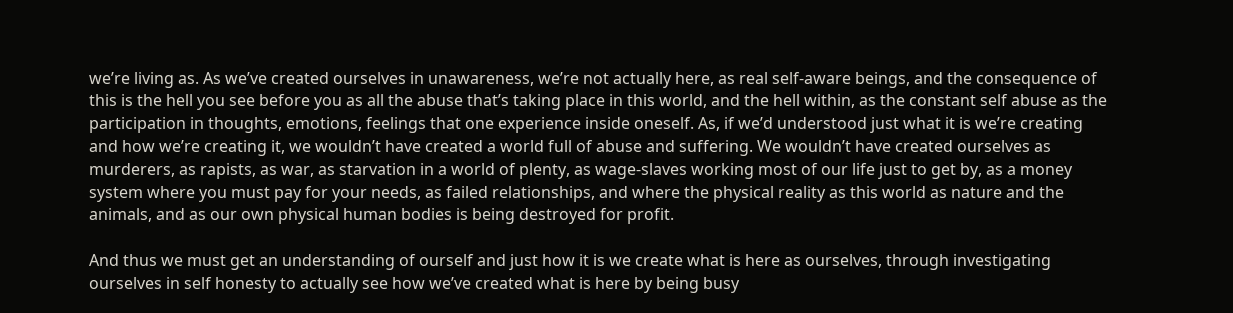we’re living as. As we’ve created ourselves in unawareness, we’re not actually here, as real self-aware beings, and the consequence of this is the hell you see before you as all the abuse that’s taking place in this world, and the hell within, as the constant self abuse as the participation in thoughts, emotions, feelings that one experience inside oneself. As, if we’d understood just what it is we’re creating and how we’re creating it, we wouldn’t have created a world full of abuse and suffering. We wouldn’t have created ourselves as murderers, as rapists, as war, as starvation in a world of plenty, as wage-slaves working most of our life just to get by, as a money system where you must pay for your needs, as failed relationships, and where the physical reality as this world as nature and the animals, and as our own physical human bodies is being destroyed for profit.

And thus we must get an understanding of ourself and just how it is we create what is here as ourselves, through investigating ourselves in self honesty to actually see how we’ve created what is here by being busy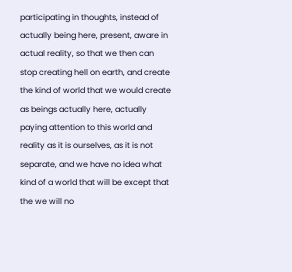participating in thoughts, instead of actually being here, present, aware in actual reality, so that we then can stop creating hell on earth, and create the kind of world that we would create as beings actually here, actually paying attention to this world and reality as it is ourselves, as it is not separate, and we have no idea what kind of a world that will be except that the we will no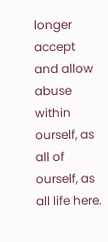longer accept and allow abuse within ourself, as all of ourself, as all life here.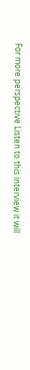For more perspective Listen to this interview it will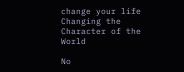change your life Changing the Character of the World

No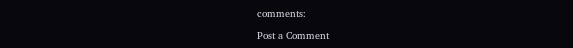comments:

Post a Comment